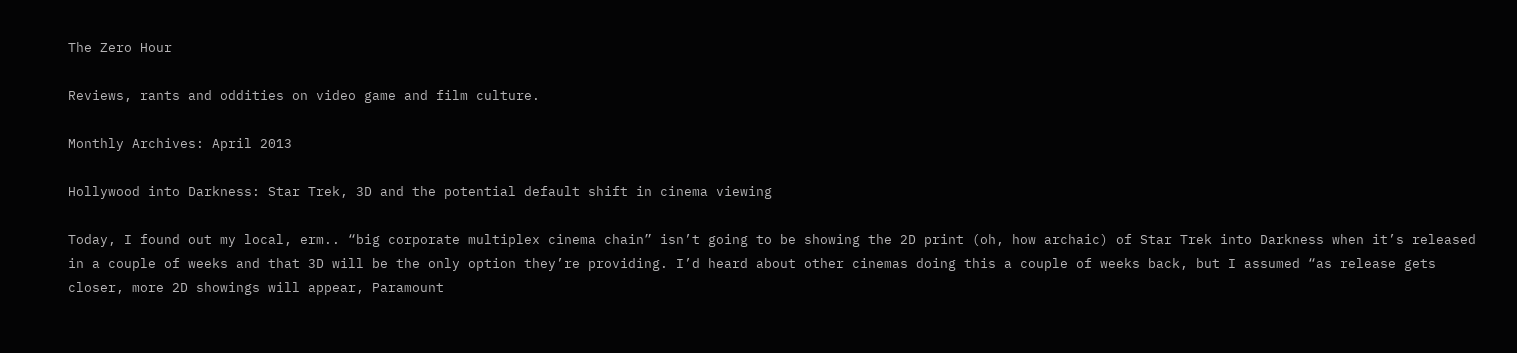The Zero Hour

Reviews, rants and oddities on video game and film culture.

Monthly Archives: April 2013

Hollywood into Darkness: Star Trek, 3D and the potential default shift in cinema viewing

Today, I found out my local, erm.. “big corporate multiplex cinema chain” isn’t going to be showing the 2D print (oh, how archaic) of Star Trek into Darkness when it’s released in a couple of weeks and that 3D will be the only option they’re providing. I’d heard about other cinemas doing this a couple of weeks back, but I assumed “as release gets closer, more 2D showings will appear, Paramount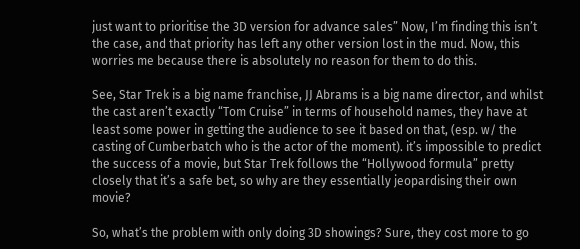just want to prioritise the 3D version for advance sales” Now, I’m finding this isn’t the case, and that priority has left any other version lost in the mud. Now, this worries me because there is absolutely no reason for them to do this.

See, Star Trek is a big name franchise, JJ Abrams is a big name director, and whilst the cast aren’t exactly “Tom Cruise” in terms of household names, they have at least some power in getting the audience to see it based on that, (esp. w/ the casting of Cumberbatch who is the actor of the moment). it’s impossible to predict the success of a movie, but Star Trek follows the “Hollywood formula” pretty closely that it’s a safe bet, so why are they essentially jeopardising their own movie?

So, what’s the problem with only doing 3D showings? Sure, they cost more to go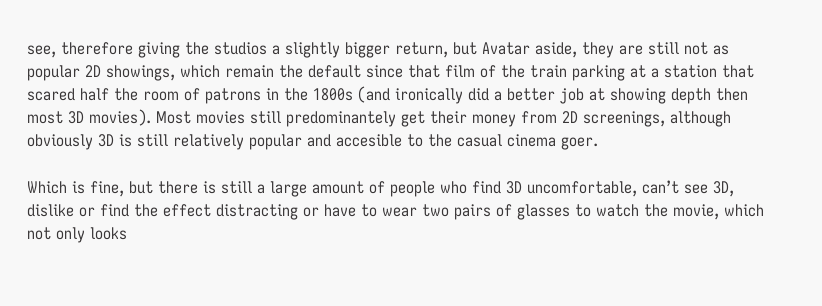see, therefore giving the studios a slightly bigger return, but Avatar aside, they are still not as popular 2D showings, which remain the default since that film of the train parking at a station that scared half the room of patrons in the 1800s (and ironically did a better job at showing depth then most 3D movies). Most movies still predominantely get their money from 2D screenings, although obviously 3D is still relatively popular and accesible to the casual cinema goer.

Which is fine, but there is still a large amount of people who find 3D uncomfortable, can’t see 3D, dislike or find the effect distracting or have to wear two pairs of glasses to watch the movie, which not only looks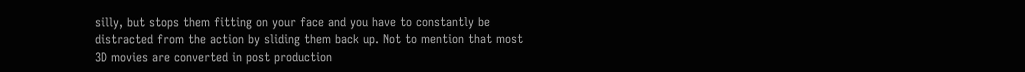silly, but stops them fitting on your face and you have to constantly be distracted from the action by sliding them back up. Not to mention that most 3D movies are converted in post production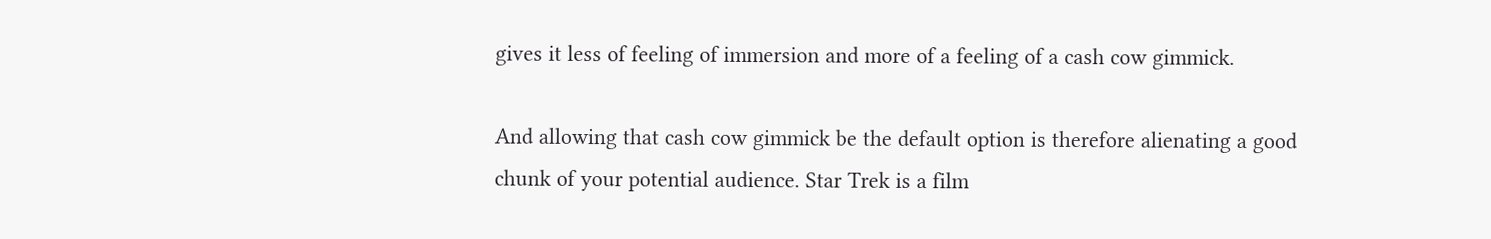gives it less of feeling of immersion and more of a feeling of a cash cow gimmick.

And allowing that cash cow gimmick be the default option is therefore alienating a good chunk of your potential audience. Star Trek is a film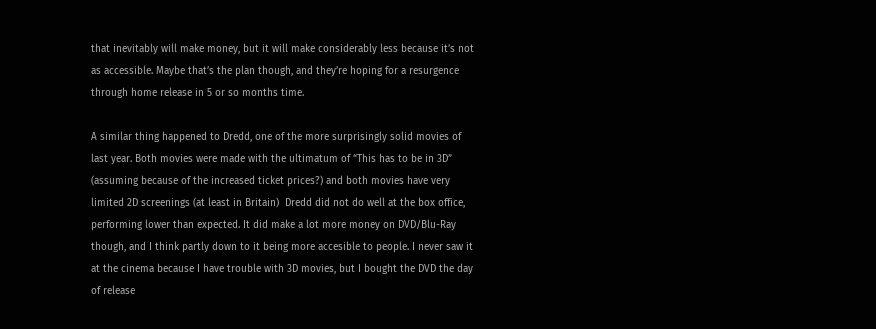that inevitably will make money, but it will make considerably less because it’s not as accessible. Maybe that’s the plan though, and they’re hoping for a resurgence through home release in 5 or so months time.

A similar thing happened to Dredd, one of the more surprisingly solid movies of last year. Both movies were made with the ultimatum of “This has to be in 3D” (assuming because of the increased ticket prices?) and both movies have very limited 2D screenings (at least in Britain)  Dredd did not do well at the box office, performing lower than expected. It did make a lot more money on DVD/Blu-Ray though, and I think partly down to it being more accesible to people. I never saw it at the cinema because I have trouble with 3D movies, but I bought the DVD the day of release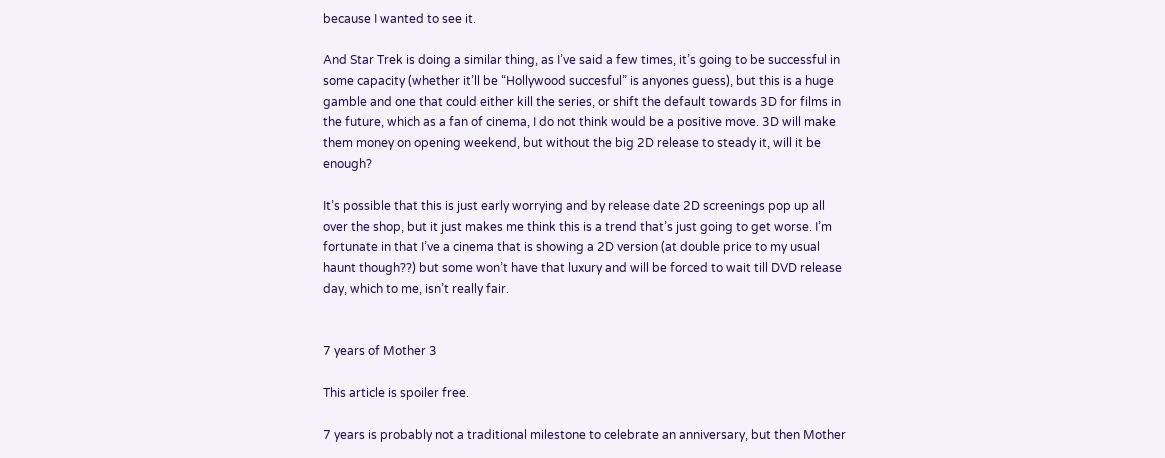because I wanted to see it.

And Star Trek is doing a similar thing, as I’ve said a few times, it’s going to be successful in some capacity (whether it’ll be “Hollywood succesful” is anyones guess), but this is a huge gamble and one that could either kill the series, or shift the default towards 3D for films in the future, which as a fan of cinema, I do not think would be a positive move. 3D will make them money on opening weekend, but without the big 2D release to steady it, will it be enough?

It’s possible that this is just early worrying and by release date 2D screenings pop up all over the shop, but it just makes me think this is a trend that’s just going to get worse. I’m fortunate in that I’ve a cinema that is showing a 2D version (at double price to my usual haunt though??) but some won’t have that luxury and will be forced to wait till DVD release day, which to me, isn’t really fair.


7 years of Mother 3

This article is spoiler free.

7 years is probably not a traditional milestone to celebrate an anniversary, but then Mother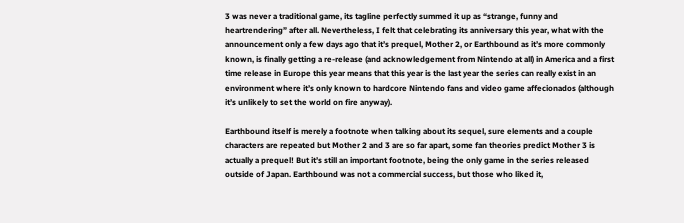3 was never a traditional game, its tagline perfectly summed it up as “strange, funny and heartrendering” after all. Nevertheless, I felt that celebrating its anniversary this year, what with the announcement only a few days ago that it’s prequel, Mother 2, or Earthbound as it’s more commonly known, is finally getting a re-release (and acknowledgement from Nintendo at all) in America and a first time release in Europe this year means that this year is the last year the series can really exist in an environment where it’s only known to hardcore Nintendo fans and video game affecionados (although it’s unlikely to set the world on fire anyway).

Earthbound itself is merely a footnote when talking about its sequel, sure elements and a couple characters are repeated but Mother 2 and 3 are so far apart, some fan theories predict Mother 3 is actually a prequel! But it’s still an important footnote, being the only game in the series released outside of Japan. Earthbound was not a commercial success, but those who liked it,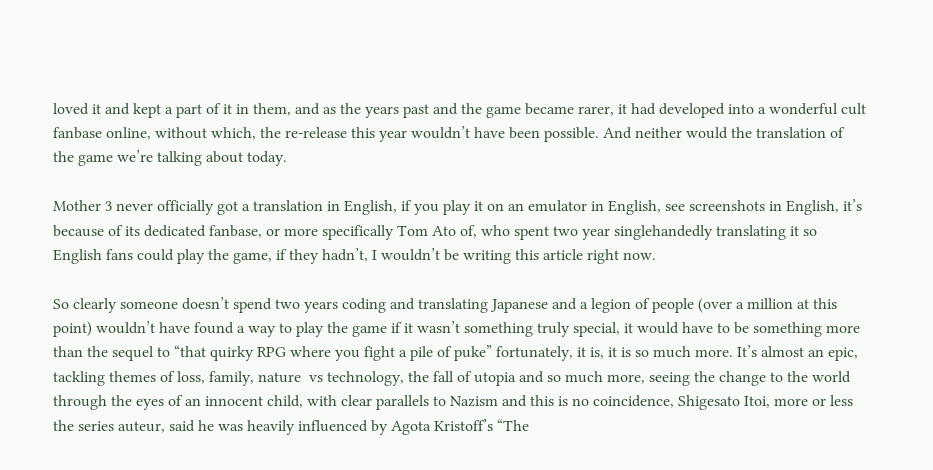loved it and kept a part of it in them, and as the years past and the game became rarer, it had developed into a wonderful cult fanbase online, without which, the re-release this year wouldn’t have been possible. And neither would the translation of the game we’re talking about today.

Mother 3 never officially got a translation in English, if you play it on an emulator in English, see screenshots in English, it’s because of its dedicated fanbase, or more specifically Tom Ato of, who spent two year singlehandedly translating it so English fans could play the game, if they hadn’t, I wouldn’t be writing this article right now.

So clearly someone doesn’t spend two years coding and translating Japanese and a legion of people (over a million at this point) wouldn’t have found a way to play the game if it wasn’t something truly special, it would have to be something more than the sequel to “that quirky RPG where you fight a pile of puke” fortunately, it is, it is so much more. It’s almost an epic, tackling themes of loss, family, nature  vs technology, the fall of utopia and so much more, seeing the change to the world through the eyes of an innocent child, with clear parallels to Nazism and this is no coincidence, Shigesato Itoi, more or less the series auteur, said he was heavily influenced by Agota Kristoff’s “The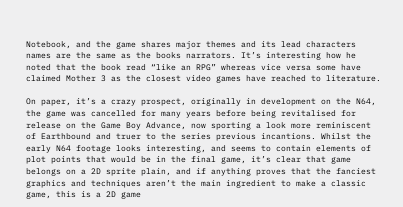Notebook, and the game shares major themes and its lead characters names are the same as the books narrators. It’s interesting how he noted that the book read “like an RPG” whereas vice versa some have claimed Mother 3 as the closest video games have reached to literature.

On paper, it’s a crazy prospect, originally in development on the N64, the game was cancelled for many years before being revitalised for release on the Game Boy Advance, now sporting a look more reminiscent of Earthbound and truer to the series previous incantions. Whilst the early N64 footage looks interesting, and seems to contain elements of plot points that would be in the final game, it’s clear that game belongs on a 2D sprite plain, and if anything proves that the fanciest graphics and techniques aren’t the main ingredient to make a classic game, this is a 2D game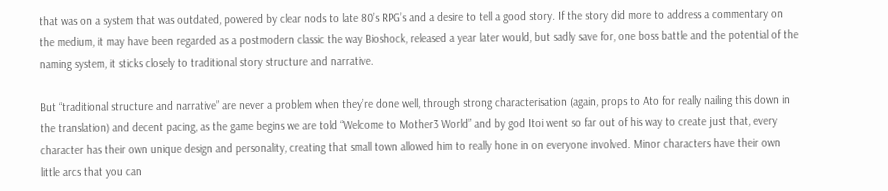that was on a system that was outdated, powered by clear nods to late 80’s RPG’s and a desire to tell a good story. If the story did more to address a commentary on the medium, it may have been regarded as a postmodern classic the way Bioshock, released a year later would, but sadly save for, one boss battle and the potential of the naming system, it sticks closely to traditional story structure and narrative.

But “traditional structure and narrative” are never a problem when they’re done well, through strong characterisation (again, props to Ato for really nailing this down in the translation) and decent pacing, as the game begins we are told “Welcome to Mother3 World” and by god Itoi went so far out of his way to create just that, every character has their own unique design and personality, creating that small town allowed him to really hone in on everyone involved. Minor characters have their own little arcs that you can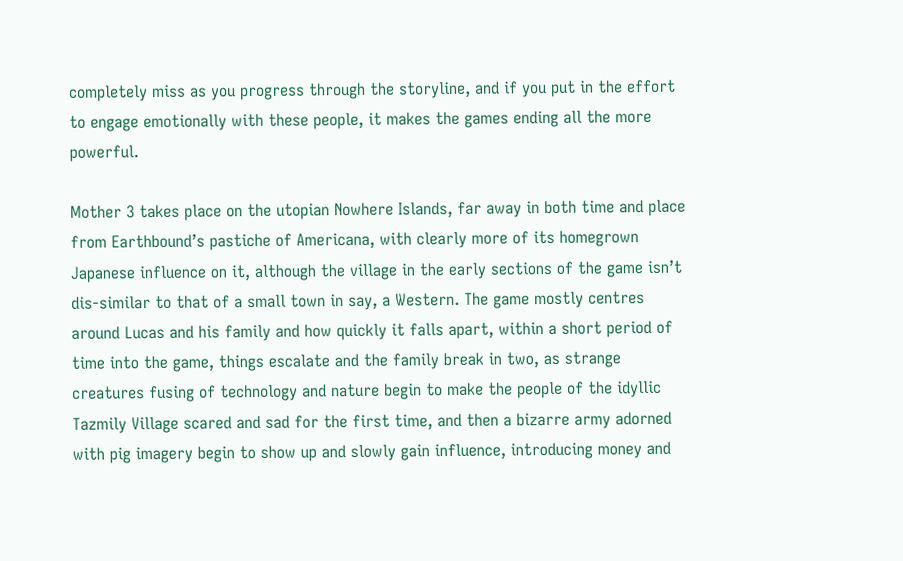completely miss as you progress through the storyline, and if you put in the effort to engage emotionally with these people, it makes the games ending all the more powerful.

Mother 3 takes place on the utopian Nowhere Islands, far away in both time and place from Earthbound’s pastiche of Americana, with clearly more of its homegrown Japanese influence on it, although the village in the early sections of the game isn’t dis-similar to that of a small town in say, a Western. The game mostly centres around Lucas and his family and how quickly it falls apart, within a short period of time into the game, things escalate and the family break in two, as strange creatures fusing of technology and nature begin to make the people of the idyllic Tazmily Village scared and sad for the first time, and then a bizarre army adorned with pig imagery begin to show up and slowly gain influence, introducing money and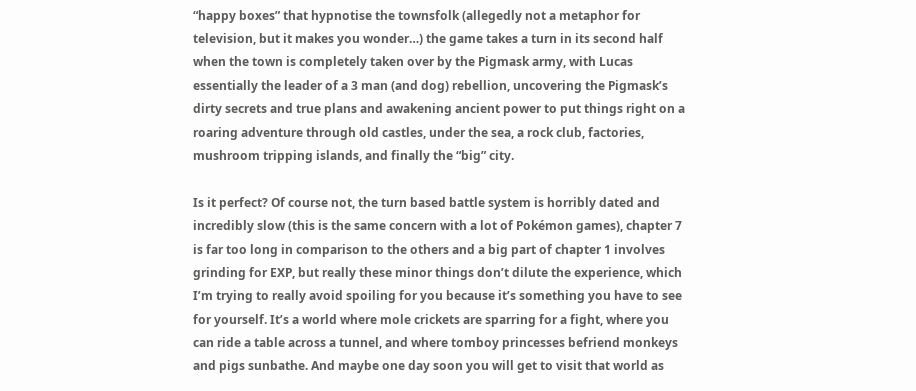“happy boxes” that hypnotise the townsfolk (allegedly not a metaphor for television, but it makes you wonder…) the game takes a turn in its second half when the town is completely taken over by the Pigmask army, with Lucas essentially the leader of a 3 man (and dog) rebellion, uncovering the Pigmask’s dirty secrets and true plans and awakening ancient power to put things right on a roaring adventure through old castles, under the sea, a rock club, factories, mushroom tripping islands, and finally the “big” city.

Is it perfect? Of course not, the turn based battle system is horribly dated and incredibly slow (this is the same concern with a lot of Pokémon games), chapter 7 is far too long in comparison to the others and a big part of chapter 1 involves grinding for EXP, but really these minor things don’t dilute the experience, which I’m trying to really avoid spoiling for you because it’s something you have to see for yourself. It’s a world where mole crickets are sparring for a fight, where you can ride a table across a tunnel, and where tomboy princesses befriend monkeys and pigs sunbathe. And maybe one day soon you will get to visit that world as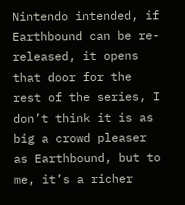Nintendo intended, if Earthbound can be re-released, it opens that door for the rest of the series, I don’t think it is as big a crowd pleaser as Earthbound, but to me, it’s a richer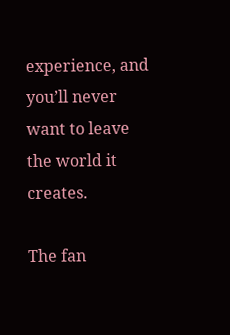experience, and you’ll never want to leave the world it creates.

The fan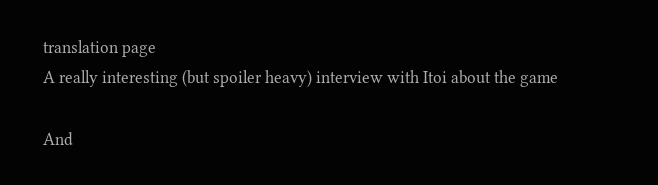translation page
A really interesting (but spoiler heavy) interview with Itoi about the game

And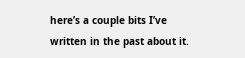here’s a couple bits I’ve written in the past about it.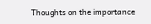Thoughts on the importance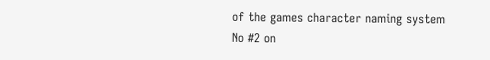of the games character naming system
No #2 on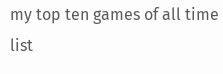my top ten games of all time list